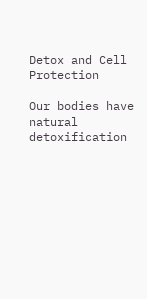Detox and Cell Protection

Our bodies have natural detoxification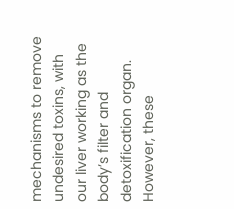mechanisms to remove undesired toxins, with our liver working as the body’s filter and detoxification organ. However, these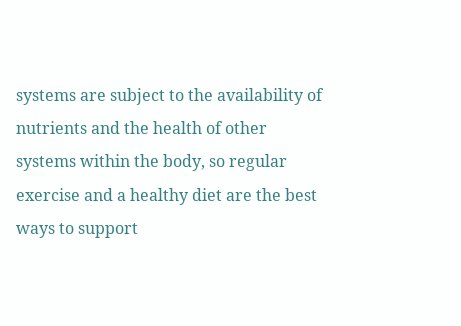systems are subject to the availability of nutrients and the health of other systems within the body, so regular exercise and a healthy diet are the best ways to support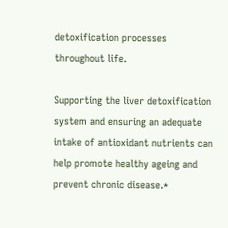detoxification processes throughout life.

Supporting the liver detoxification system and ensuring an adequate intake of antioxidant nutrients can help promote healthy ageing and prevent chronic disease.*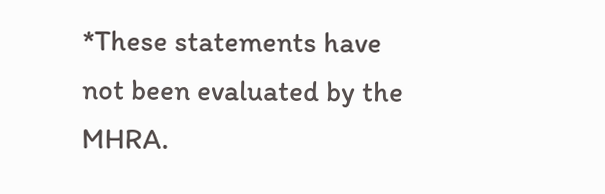*These statements have not been evaluated by the MHRA.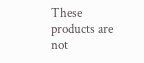These products are not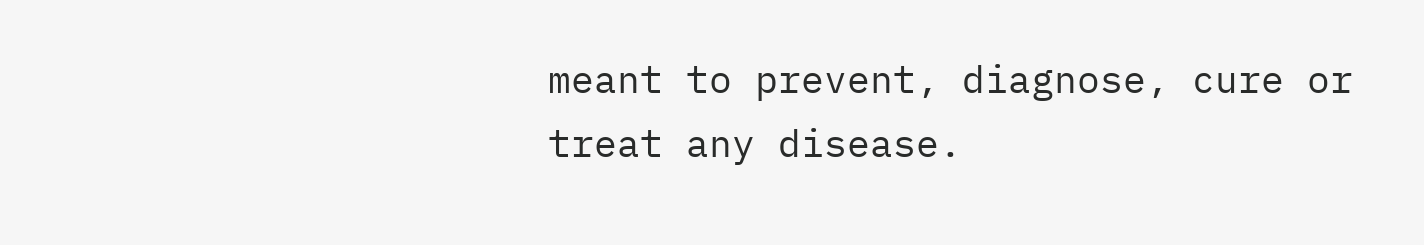meant to prevent, diagnose, cure or treat any disease.